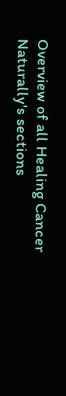Overview of all Healing Cancer Naturally's sections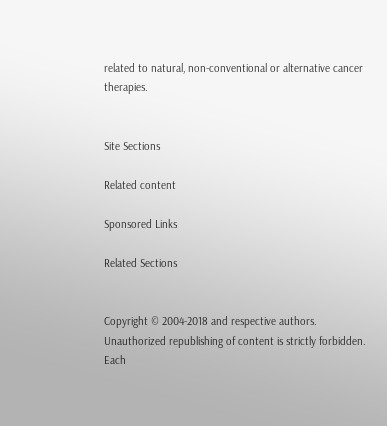related to natural, non-conventional or alternative cancer therapies.


Site Sections

Related content

Sponsored Links

Related Sections


Copyright © 2004-2018 and respective authors.
Unauthorized republishing of content is strictly forbidden. Each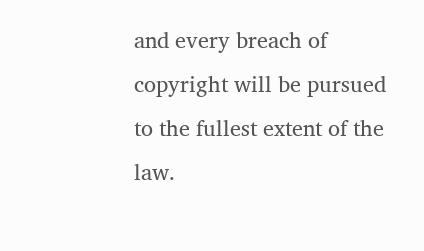and every breach of copyright will be pursued to the fullest extent of the law.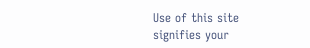Use of this site signifies your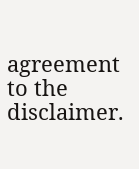agreement to the disclaimer.